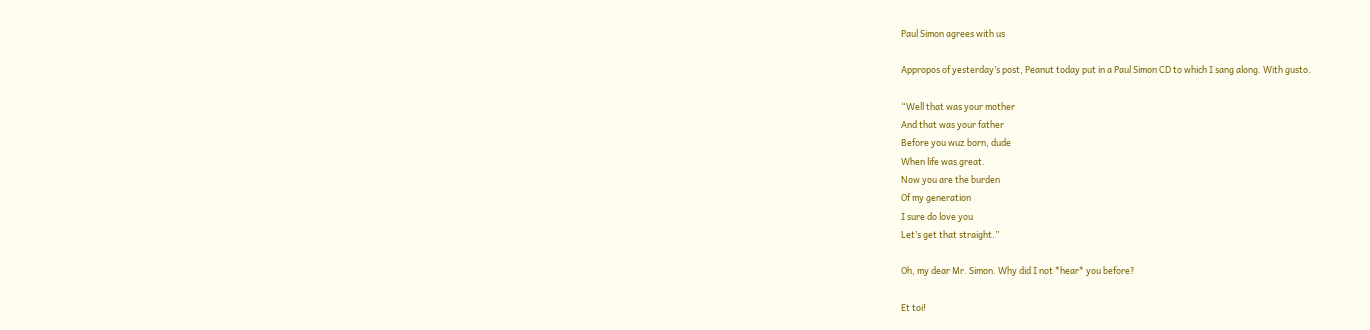Paul Simon agrees with us

Appropos of yesterday’s post, Peanut today put in a Paul Simon CD to which I sang along. With gusto.

“Well that was your mother
And that was your father
Before you wuz born, dude
When life was great.
Now you are the burden
Of my generation
I sure do love you
Let’s get that straight.”

Oh, my dear Mr. Simon. Why did I not *hear* you before?

Et toi!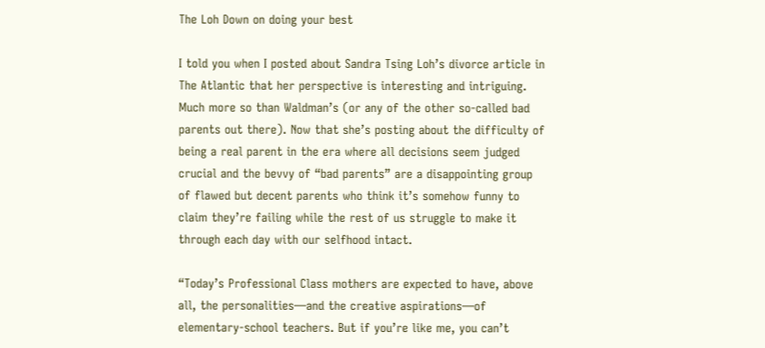The Loh Down on doing your best

I told you when I posted about Sandra Tsing Loh’s divorce article in The Atlantic that her perspective is interesting and intriguing. Much more so than Waldman’s (or any of the other so-called bad parents out there). Now that she’s posting about the difficulty of being a real parent in the era where all decisions seem judged crucial and the bevvy of “bad parents” are a disappointing group of flawed but decent parents who think it’s somehow funny to claim they’re failing while the rest of us struggle to make it through each day with our selfhood intact.

“Today’s Professional Class mothers are expected to have, above all, the personalities—and the creative aspirations—of elementary-school teachers. But if you’re like me, you can’t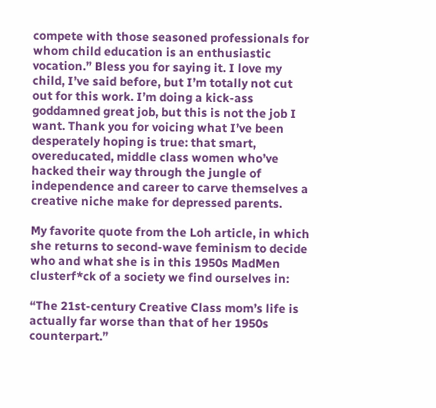compete with those seasoned professionals for whom child education is an enthusiastic vocation.” Bless you for saying it. I love my child, I’ve said before, but I’m totally not cut out for this work. I’m doing a kick-ass goddamned great job, but this is not the job I want. Thank you for voicing what I’ve been desperately hoping is true: that smart, overeducated, middle class women who’ve hacked their way through the jungle of independence and career to carve themselves a creative niche make for depressed parents.

My favorite quote from the Loh article, in which she returns to second-wave feminism to decide who and what she is in this 1950s MadMen clusterf*ck of a society we find ourselves in:

“The 21st-century Creative Class mom’s life is actually far worse than that of her 1950s counterpart.”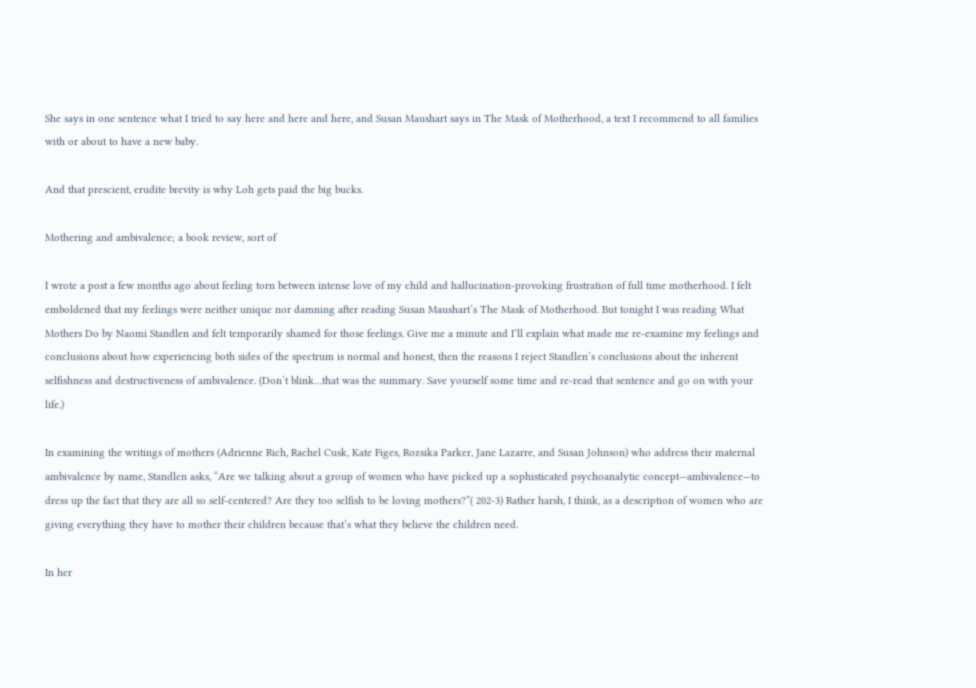She says in one sentence what I tried to say here and here and here, and Susan Maushart says in The Mask of Motherhood, a text I recommend to all families with or about to have a new baby.

And that prescient, erudite brevity is why Loh gets paid the big bucks.

Mothering and ambivalence; a book review, sort of

I wrote a post a few months ago about feeling torn between intense love of my child and hallucination-provoking frustration of full time motherhood. I felt emboldened that my feelings were neither unique nor damning after reading Susan Maushart’s The Mask of Motherhood. But tonight I was reading What Mothers Do by Naomi Standlen and felt temporarily shamed for those feelings. Give me a minute and I’ll explain what made me re-examine my feelings and conclusions about how experiencing both sides of the spectrum is normal and honest, then the reasons I reject Standlen’s conclusions about the inherent selfishness and destructiveness of ambivalence. (Don’t blink…that was the summary. Save yourself some time and re-read that sentence and go on with your life.)

In examining the writings of mothers (Adrienne Rich, Rachel Cusk, Kate Figes, Rozsika Parker, Jane Lazarre, and Susan Johnson) who address their maternal ambivalence by name, Standlen asks, “Are we talking about a group of women who have picked up a sophisticated psychoanalytic concept—ambivalence—to dress up the fact that they are all so self-centered? Are they too selfish to be loving mothers?”( 202-3) Rather harsh, I think, as a description of women who are giving everything they have to mother their children because that’s what they believe the children need.

In her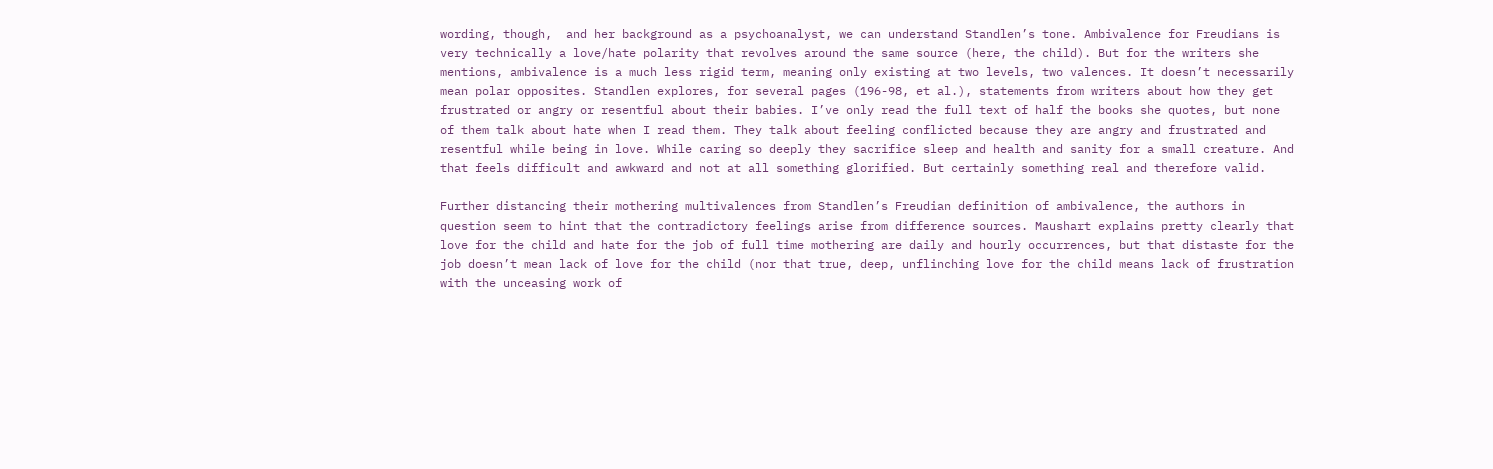wording, though,  and her background as a psychoanalyst, we can understand Standlen’s tone. Ambivalence for Freudians is very technically a love/hate polarity that revolves around the same source (here, the child). But for the writers she mentions, ambivalence is a much less rigid term, meaning only existing at two levels, two valences. It doesn’t necessarily mean polar opposites. Standlen explores, for several pages (196-98, et al.), statements from writers about how they get frustrated or angry or resentful about their babies. I’ve only read the full text of half the books she quotes, but none of them talk about hate when I read them. They talk about feeling conflicted because they are angry and frustrated and resentful while being in love. While caring so deeply they sacrifice sleep and health and sanity for a small creature. And that feels difficult and awkward and not at all something glorified. But certainly something real and therefore valid.

Further distancing their mothering multivalences from Standlen’s Freudian definition of ambivalence, the authors in question seem to hint that the contradictory feelings arise from difference sources. Maushart explains pretty clearly that love for the child and hate for the job of full time mothering are daily and hourly occurrences, but that distaste for the job doesn’t mean lack of love for the child (nor that true, deep, unflinching love for the child means lack of frustration with the unceasing work of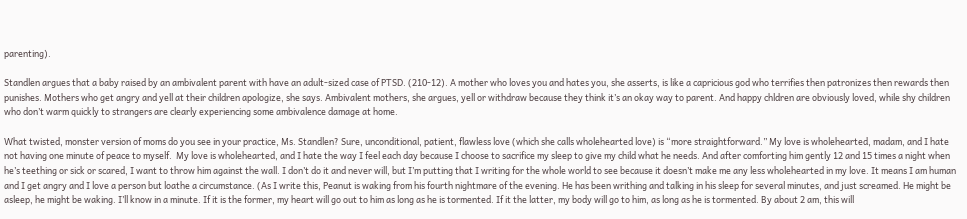parenting).

Standlen argues that a baby raised by an ambivalent parent with have an adult-sized case of PTSD. (210-12). A mother who loves you and hates you, she asserts, is like a capricious god who terrifies then patronizes then rewards then punishes. Mothers who get angry and yell at their children apologize, she says. Ambivalent mothers, she argues, yell or withdraw because they think it’s an okay way to parent. And happy chldren are obviously loved, while shy children who don’t warm quickly to strangers are clearly experiencing some ambivalence damage at home.

What twisted, monster version of moms do you see in your practice, Ms. Standlen? Sure, unconditional, patient, flawless love (which she calls wholehearted love) is “more straightforward.” My love is wholehearted, madam, and I hate not having one minute of peace to myself.  My love is wholehearted, and I hate the way I feel each day because I choose to sacrifice my sleep to give my child what he needs. And after comforting him gently 12 and 15 times a night when he’s teething or sick or scared, I want to throw him against the wall. I don’t do it and never will, but I’m putting that I writing for the whole world to see because it doesn’t make me any less wholehearted in my love. It means I am human and I get angry and I love a person but loathe a circumstance. (As I write this, Peanut is waking from his fourth nightmare of the evening. He has been writhing and talking in his sleep for several minutes, and just screamed. He might be asleep, he might be waking. I’ll know in a minute. If it is the former, my heart will go out to him as long as he is tormented. If it the latter, my body will go to him, as long as he is tormented. By about 2 am, this will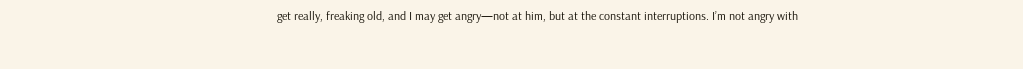get really, freaking old, and I may get angry—not at him, but at the constant interruptions. I’m not angry with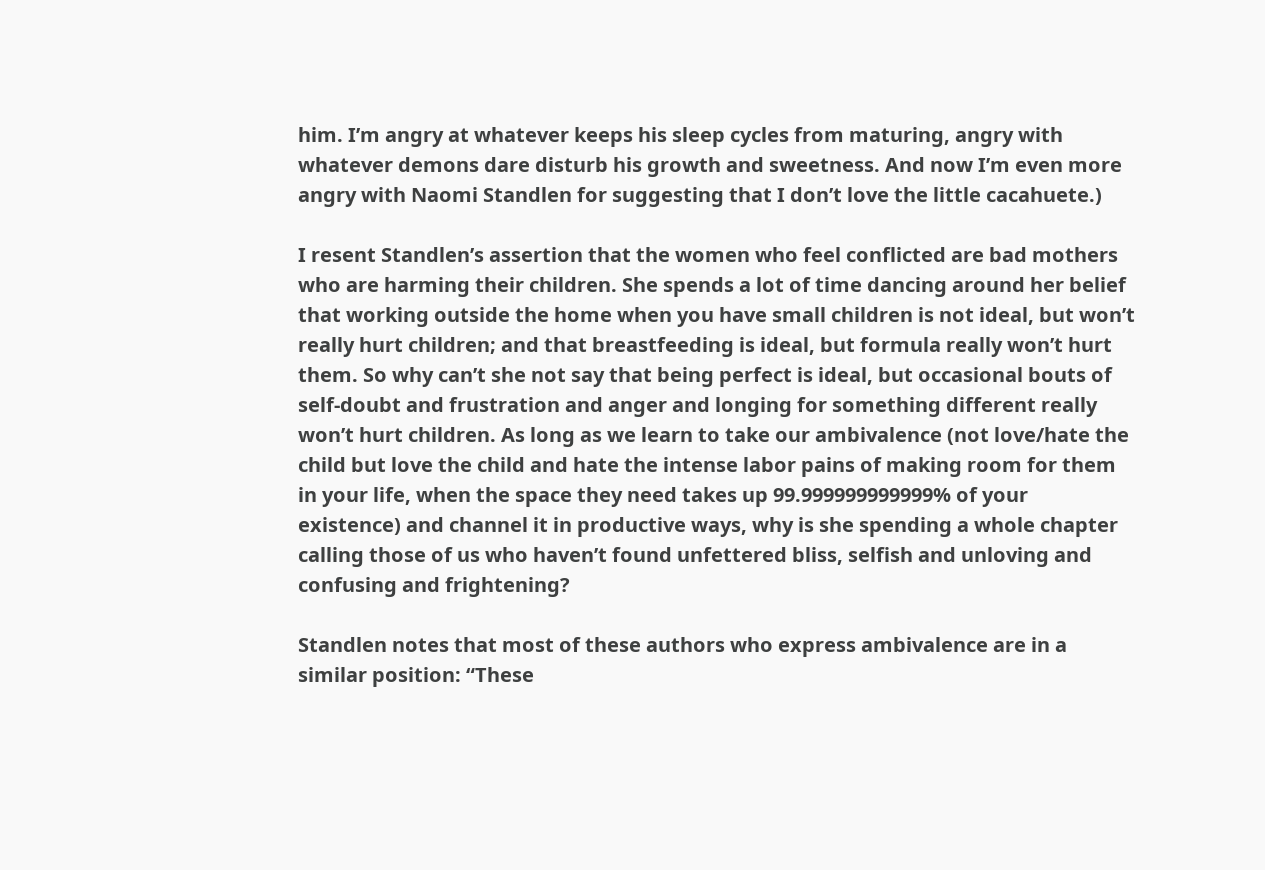him. I’m angry at whatever keeps his sleep cycles from maturing, angry with whatever demons dare disturb his growth and sweetness. And now I’m even more angry with Naomi Standlen for suggesting that I don’t love the little cacahuete.)

I resent Standlen’s assertion that the women who feel conflicted are bad mothers who are harming their children. She spends a lot of time dancing around her belief that working outside the home when you have small children is not ideal, but won’t really hurt children; and that breastfeeding is ideal, but formula really won’t hurt them. So why can’t she not say that being perfect is ideal, but occasional bouts of self-doubt and frustration and anger and longing for something different really won’t hurt children. As long as we learn to take our ambivalence (not love/hate the child but love the child and hate the intense labor pains of making room for them in your life, when the space they need takes up 99.999999999999% of your existence) and channel it in productive ways, why is she spending a whole chapter calling those of us who haven’t found unfettered bliss, selfish and unloving and confusing and frightening?

Standlen notes that most of these authors who express ambivalence are in a similar position: “These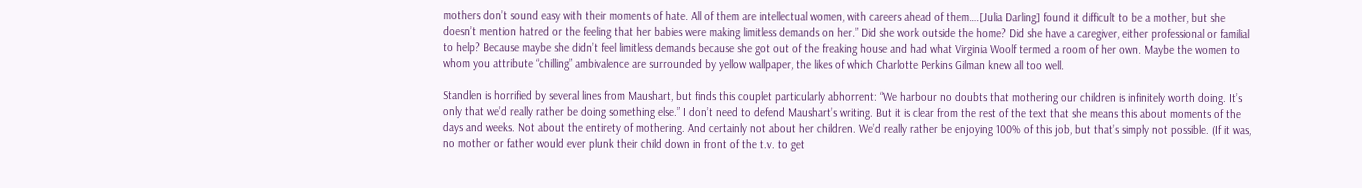mothers don’t sound easy with their moments of hate. All of them are intellectual women, with careers ahead of them….[Julia Darling] found it difficult to be a mother, but she doesn’t mention hatred or the feeling that her babies were making limitless demands on her.” Did she work outside the home? Did she have a caregiver, either professional or familial to help? Because maybe she didn’t feel limitless demands because she got out of the freaking house and had what Virginia Woolf termed a room of her own. Maybe the women to whom you attribute “chilling” ambivalence are surrounded by yellow wallpaper, the likes of which Charlotte Perkins Gilman knew all too well.

Standlen is horrified by several lines from Maushart, but finds this couplet particularly abhorrent: “We harbour no doubts that mothering our children is infinitely worth doing. It’s only that we’d really rather be doing something else.” I don’t need to defend Maushart’s writing. But it is clear from the rest of the text that she means this about moments of the days and weeks. Not about the entirety of mothering. And certainly not about her children. We’d really rather be enjoying 100% of this job, but that’s simply not possible. (If it was, no mother or father would ever plunk their child down in front of the t.v. to get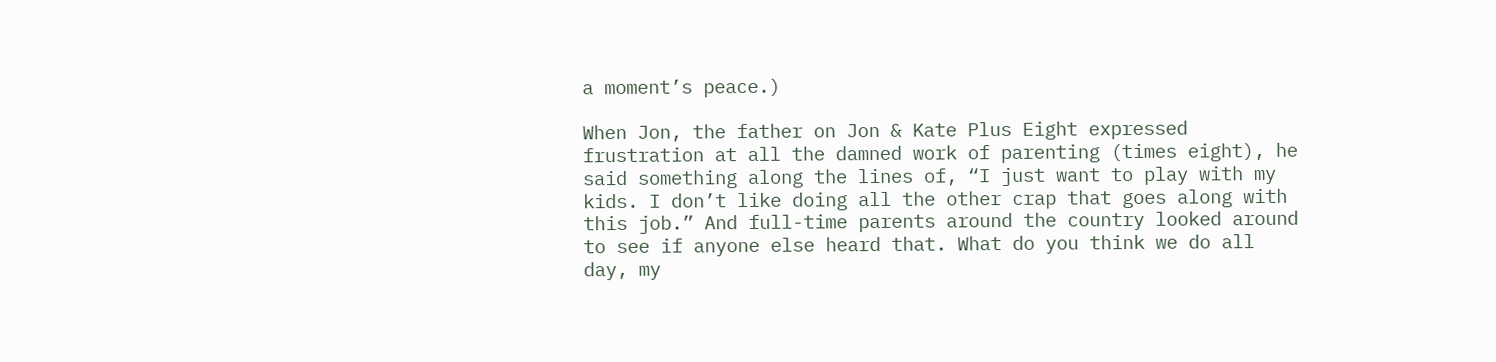a moment’s peace.)

When Jon, the father on Jon & Kate Plus Eight expressed frustration at all the damned work of parenting (times eight), he said something along the lines of, “I just want to play with my kids. I don’t like doing all the other crap that goes along with this job.” And full-time parents around the country looked around to see if anyone else heard that. What do you think we do all day, my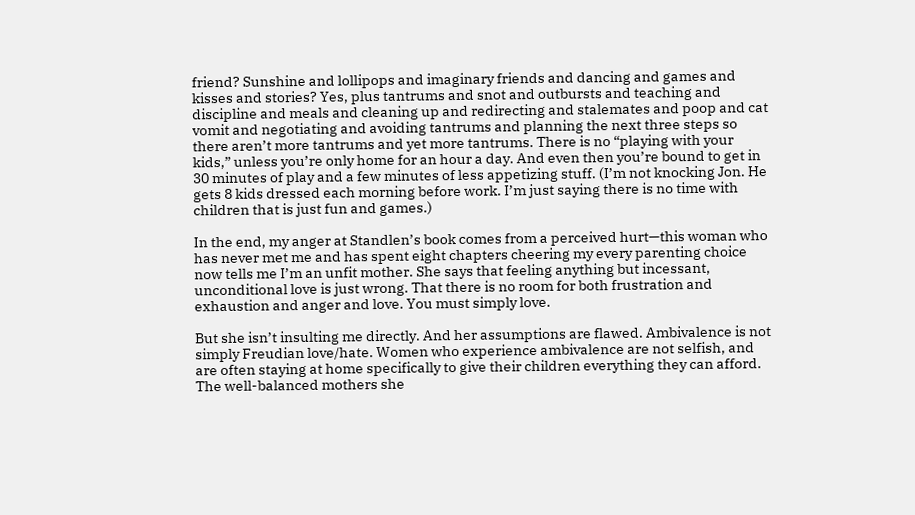friend? Sunshine and lollipops and imaginary friends and dancing and games and kisses and stories? Yes, plus tantrums and snot and outbursts and teaching and discipline and meals and cleaning up and redirecting and stalemates and poop and cat vomit and negotiating and avoiding tantrums and planning the next three steps so there aren’t more tantrums and yet more tantrums. There is no “playing with your kids,” unless you’re only home for an hour a day. And even then you’re bound to get in 30 minutes of play and a few minutes of less appetizing stuff. (I’m not knocking Jon. He gets 8 kids dressed each morning before work. I’m just saying there is no time with children that is just fun and games.)

In the end, my anger at Standlen’s book comes from a perceived hurt—this woman who has never met me and has spent eight chapters cheering my every parenting choice now tells me I’m an unfit mother. She says that feeling anything but incessant, unconditional love is just wrong. That there is no room for both frustration and exhaustion and anger and love. You must simply love.

But she isn’t insulting me directly. And her assumptions are flawed. Ambivalence is not simply Freudian love/hate. Women who experience ambivalence are not selfish, and are often staying at home specifically to give their children everything they can afford. The well-balanced mothers she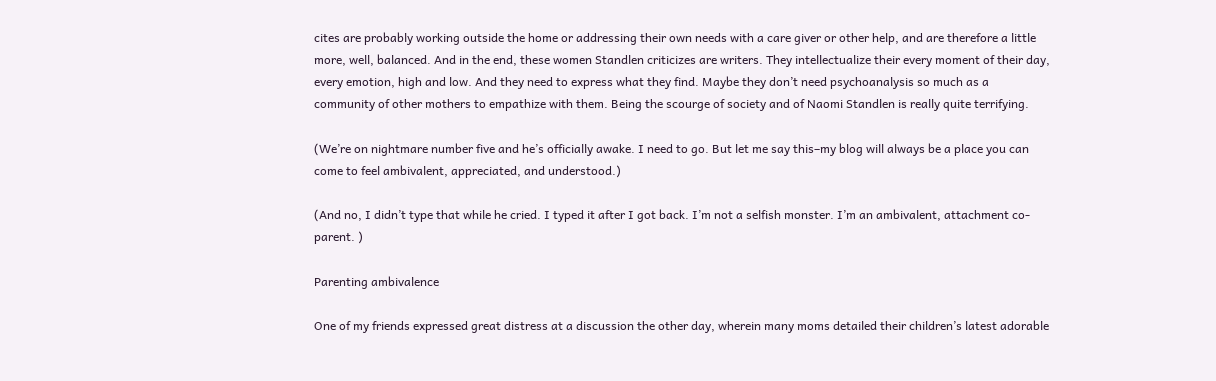cites are probably working outside the home or addressing their own needs with a care giver or other help, and are therefore a little more, well, balanced. And in the end, these women Standlen criticizes are writers. They intellectualize their every moment of their day, every emotion, high and low. And they need to express what they find. Maybe they don’t need psychoanalysis so much as a community of other mothers to empathize with them. Being the scourge of society and of Naomi Standlen is really quite terrifying.

(We’re on nightmare number five and he’s officially awake. I need to go. But let me say this–my blog will always be a place you can come to feel ambivalent, appreciated, and understood.)

(And no, I didn’t type that while he cried. I typed it after I got back. I’m not a selfish monster. I’m an ambivalent, attachment co-parent. )

Parenting ambivalence

One of my friends expressed great distress at a discussion the other day, wherein many moms detailed their children’s latest adorable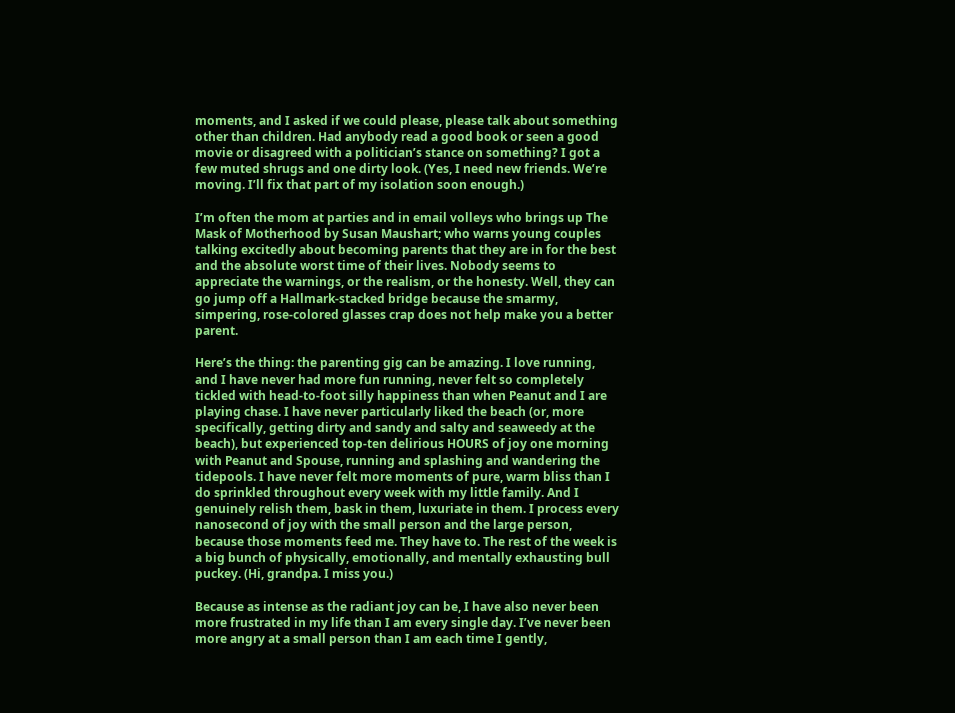moments, and I asked if we could please, please talk about something other than children. Had anybody read a good book or seen a good movie or disagreed with a politician’s stance on something? I got a few muted shrugs and one dirty look. (Yes, I need new friends. We’re moving. I’ll fix that part of my isolation soon enough.)

I’m often the mom at parties and in email volleys who brings up The Mask of Motherhood by Susan Maushart; who warns young couples talking excitedly about becoming parents that they are in for the best and the absolute worst time of their lives. Nobody seems to appreciate the warnings, or the realism, or the honesty. Well, they can go jump off a Hallmark-stacked bridge because the smarmy, simpering, rose-colored glasses crap does not help make you a better parent.

Here’s the thing: the parenting gig can be amazing. I love running, and I have never had more fun running, never felt so completely tickled with head-to-foot silly happiness than when Peanut and I are playing chase. I have never particularly liked the beach (or, more specifically, getting dirty and sandy and salty and seaweedy at the beach), but experienced top-ten delirious HOURS of joy one morning with Peanut and Spouse, running and splashing and wandering the tidepools. I have never felt more moments of pure, warm bliss than I do sprinkled throughout every week with my little family. And I genuinely relish them, bask in them, luxuriate in them. I process every nanosecond of joy with the small person and the large person, because those moments feed me. They have to. The rest of the week is a big bunch of physically, emotionally, and mentally exhausting bull puckey. (Hi, grandpa. I miss you.)

Because as intense as the radiant joy can be, I have also never been more frustrated in my life than I am every single day. I’ve never been more angry at a small person than I am each time I gently,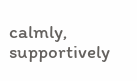calmly, supportively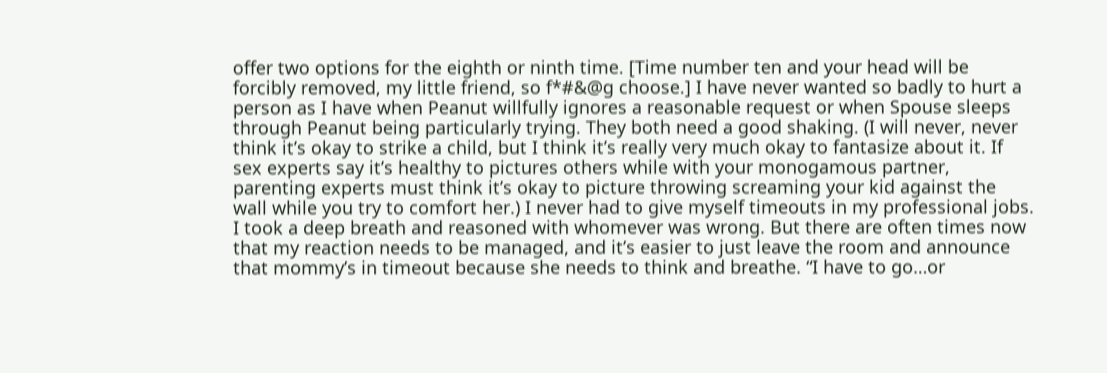offer two options for the eighth or ninth time. [Time number ten and your head will be forcibly removed, my little friend, so f*#&@g choose.] I have never wanted so badly to hurt a person as I have when Peanut willfully ignores a reasonable request or when Spouse sleeps through Peanut being particularly trying. They both need a good shaking. (I will never, never think it’s okay to strike a child, but I think it’s really very much okay to fantasize about it. If sex experts say it’s healthy to pictures others while with your monogamous partner, parenting experts must think it’s okay to picture throwing screaming your kid against the wall while you try to comfort her.) I never had to give myself timeouts in my professional jobs. I took a deep breath and reasoned with whomever was wrong. But there are often times now that my reaction needs to be managed, and it’s easier to just leave the room and announce that mommy’s in timeout because she needs to think and breathe. “I have to go…or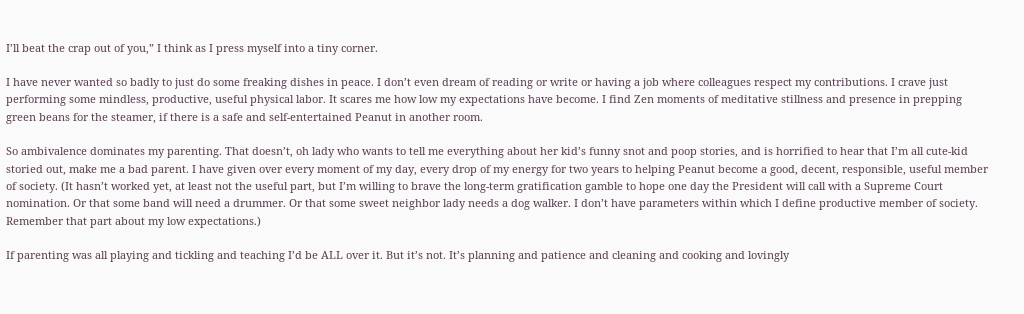I’ll beat the crap out of you,” I think as I press myself into a tiny corner.

I have never wanted so badly to just do some freaking dishes in peace. I don’t even dream of reading or write or having a job where colleagues respect my contributions. I crave just performing some mindless, productive, useful physical labor. It scares me how low my expectations have become. I find Zen moments of meditative stillness and presence in prepping green beans for the steamer, if there is a safe and self-entertained Peanut in another room.

So ambivalence dominates my parenting. That doesn’t, oh lady who wants to tell me everything about her kid’s funny snot and poop stories, and is horrified to hear that I’m all cute-kid storied out, make me a bad parent. I have given over every moment of my day, every drop of my energy for two years to helping Peanut become a good, decent, responsible, useful member of society. (It hasn’t worked yet, at least not the useful part, but I’m willing to brave the long-term gratification gamble to hope one day the President will call with a Supreme Court nomination. Or that some band will need a drummer. Or that some sweet neighbor lady needs a dog walker. I don’t have parameters within which I define productive member of society. Remember that part about my low expectations.)

If parenting was all playing and tickling and teaching I’d be ALL over it. But it’s not. It’s planning and patience and cleaning and cooking and lovingly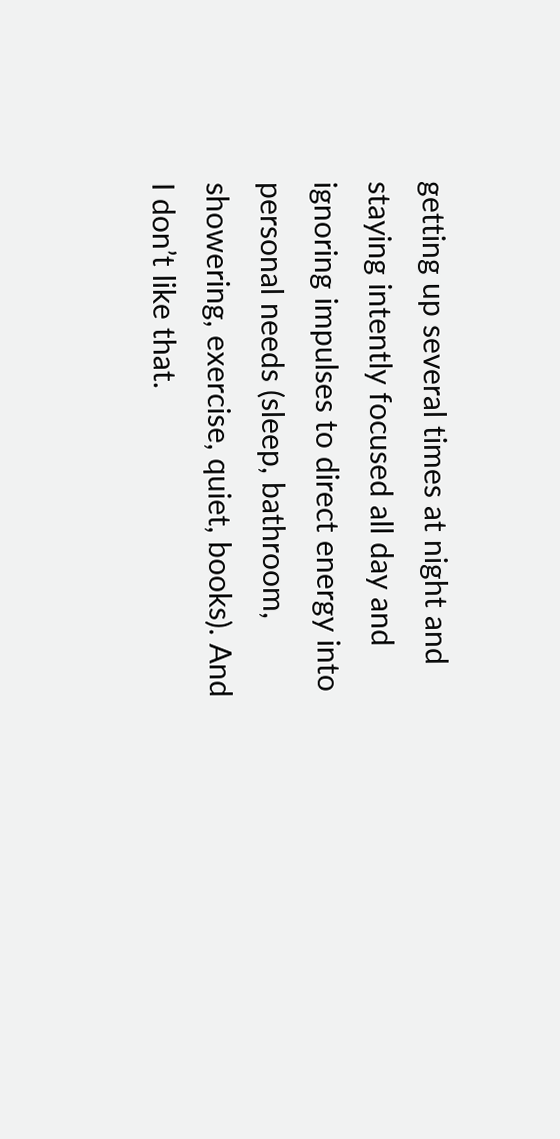getting up several times at night and staying intently focused all day and ignoring impulses to direct energy into personal needs (sleep, bathroom, showering, exercise, quiet, books). And I don’t like that.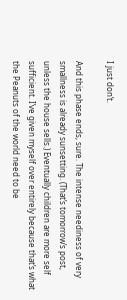I just don’t.

And this phase ends, sure. The intense neediness of very smallness is already sunsetting. (That’s tomorrow’s post, unless the house sells.) Eventually children are more self sufficient. I’ve given myself over entirely because that’s what the Peanuts of the world need to be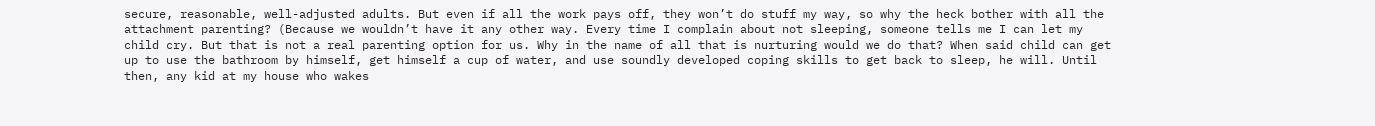secure, reasonable, well-adjusted adults. But even if all the work pays off, they won’t do stuff my way, so why the heck bother with all the attachment parenting? (Because we wouldn’t have it any other way. Every time I complain about not sleeping, someone tells me I can let my child cry. But that is not a real parenting option for us. Why in the name of all that is nurturing would we do that? When said child can get up to use the bathroom by himself, get himself a cup of water, and use soundly developed coping skills to get back to sleep, he will. Until then, any kid at my house who wakes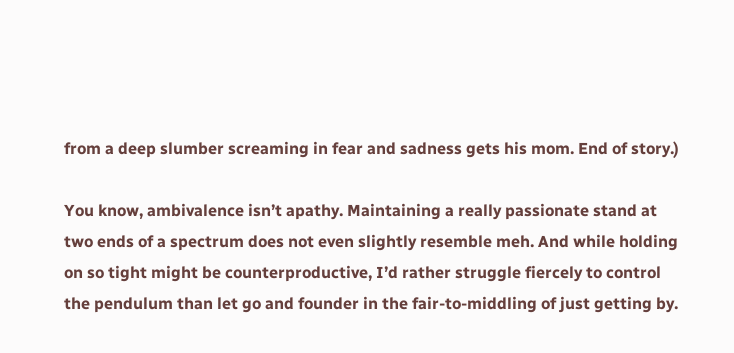from a deep slumber screaming in fear and sadness gets his mom. End of story.)

You know, ambivalence isn’t apathy. Maintaining a really passionate stand at two ends of a spectrum does not even slightly resemble meh. And while holding on so tight might be counterproductive, I’d rather struggle fiercely to control the pendulum than let go and founder in the fair-to-middling of just getting by.